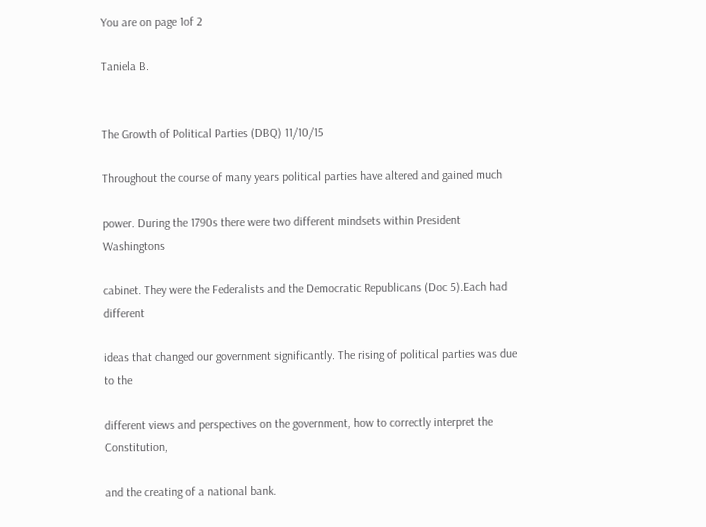You are on page 1of 2

Taniela B.


The Growth of Political Parties (DBQ) 11/10/15

Throughout the course of many years political parties have altered and gained much

power. During the 1790s there were two different mindsets within President Washingtons

cabinet. They were the Federalists and the Democratic Republicans (Doc 5).Each had different

ideas that changed our government significantly. The rising of political parties was due to the

different views and perspectives on the government, how to correctly interpret the Constitution,

and the creating of a national bank.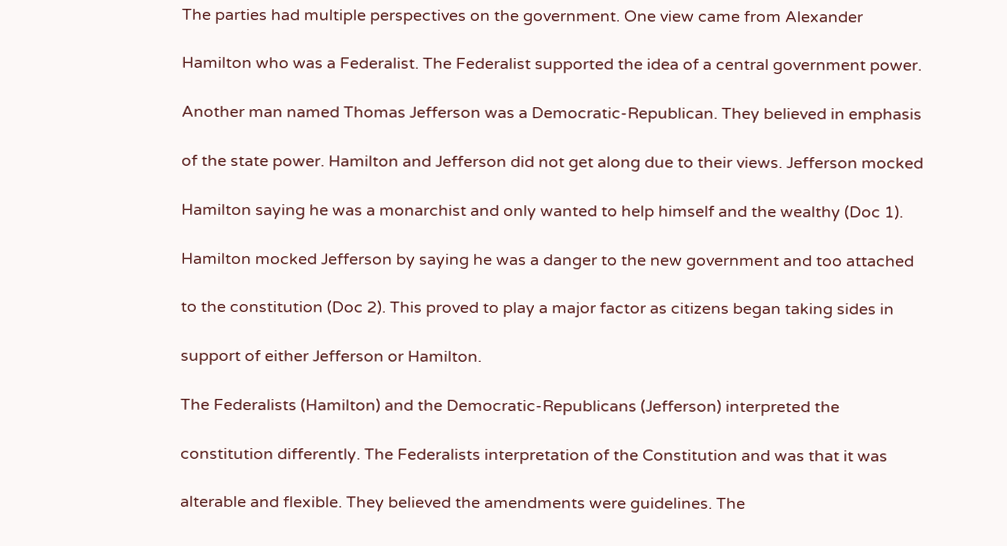The parties had multiple perspectives on the government. One view came from Alexander

Hamilton who was a Federalist. The Federalist supported the idea of a central government power.

Another man named Thomas Jefferson was a Democratic-Republican. They believed in emphasis

of the state power. Hamilton and Jefferson did not get along due to their views. Jefferson mocked

Hamilton saying he was a monarchist and only wanted to help himself and the wealthy (Doc 1).

Hamilton mocked Jefferson by saying he was a danger to the new government and too attached

to the constitution (Doc 2). This proved to play a major factor as citizens began taking sides in

support of either Jefferson or Hamilton.

The Federalists (Hamilton) and the Democratic-Republicans (Jefferson) interpreted the

constitution differently. The Federalists interpretation of the Constitution and was that it was

alterable and flexible. They believed the amendments were guidelines. The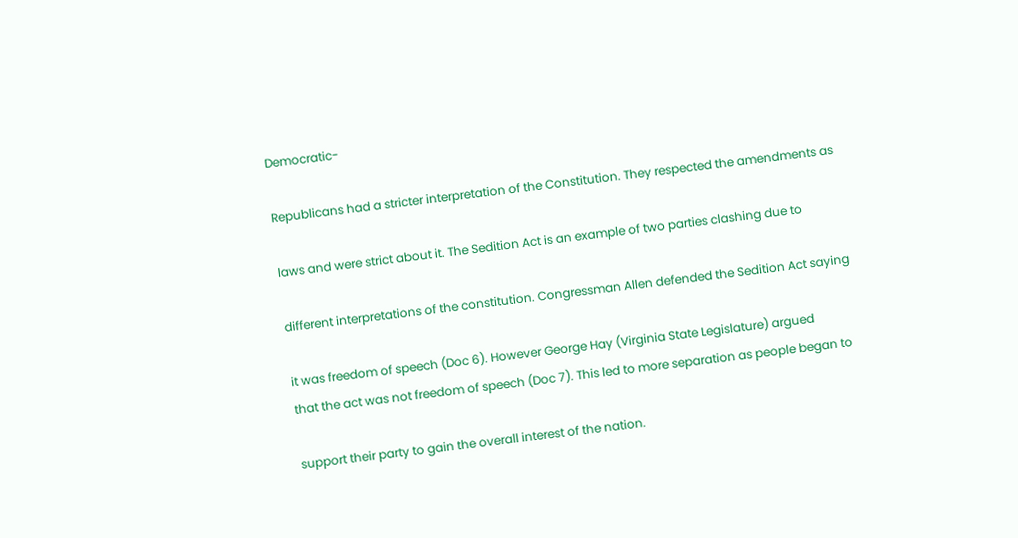Democratic-

Republicans had a stricter interpretation of the Constitution. They respected the amendments as

laws and were strict about it. The Sedition Act is an example of two parties clashing due to

different interpretations of the constitution. Congressman Allen defended the Sedition Act saying

it was freedom of speech (Doc 6). However George Hay (Virginia State Legislature) argued
that the act was not freedom of speech (Doc 7). This led to more separation as people began to

support their party to gain the overall interest of the nation.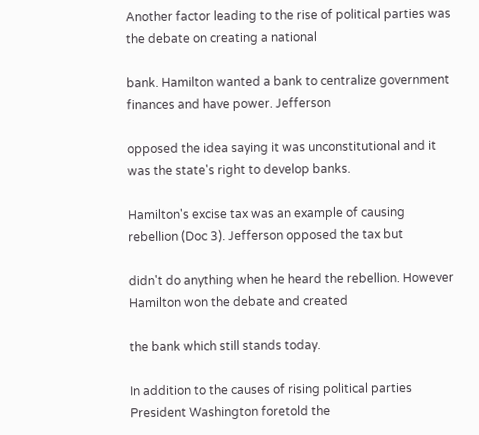Another factor leading to the rise of political parties was the debate on creating a national

bank. Hamilton wanted a bank to centralize government finances and have power. Jefferson

opposed the idea saying it was unconstitutional and it was the state's right to develop banks.

Hamilton's excise tax was an example of causing rebellion (Doc 3). Jefferson opposed the tax but

didn't do anything when he heard the rebellion. However Hamilton won the debate and created

the bank which still stands today.

In addition to the causes of rising political parties President Washington foretold the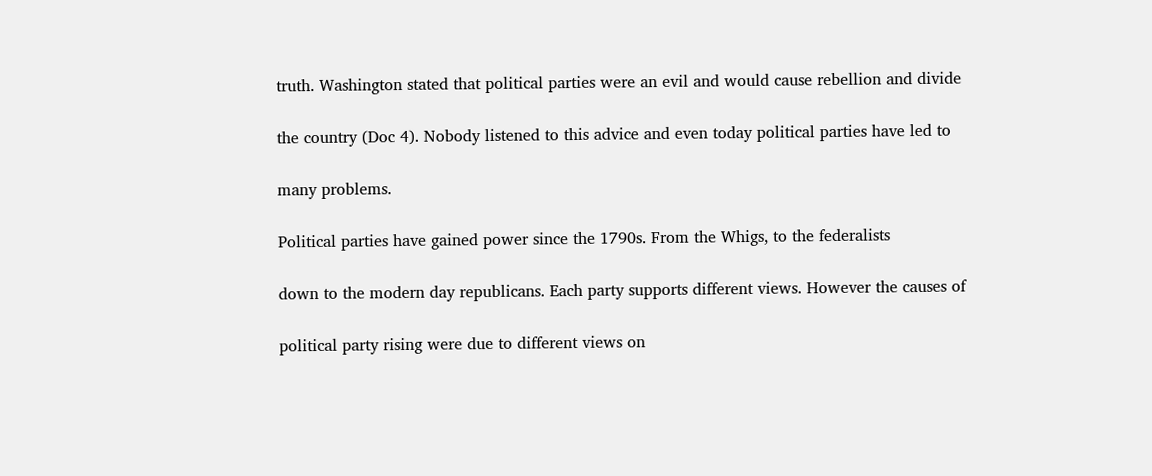truth. Washington stated that political parties were an evil and would cause rebellion and divide

the country (Doc 4). Nobody listened to this advice and even today political parties have led to

many problems.

Political parties have gained power since the 1790s. From the Whigs, to the federalists

down to the modern day republicans. Each party supports different views. However the causes of

political party rising were due to different views on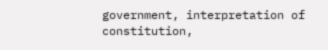government, interpretation of constitution,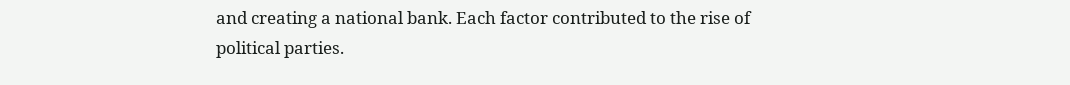and creating a national bank. Each factor contributed to the rise of political parties.